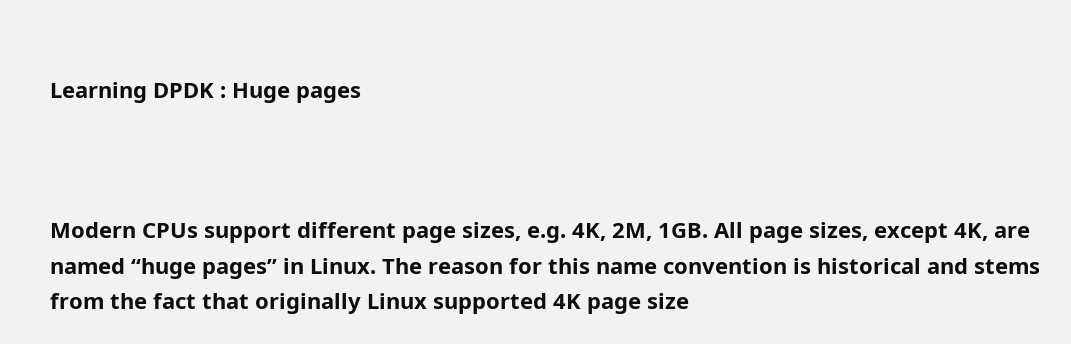Learning DPDK : Huge pages



Modern CPUs support different page sizes, e.g. 4K, 2M, 1GB. All page sizes, except 4K, are named “huge pages” in Linux. The reason for this name convention is historical and stems from the fact that originally Linux supported 4K page size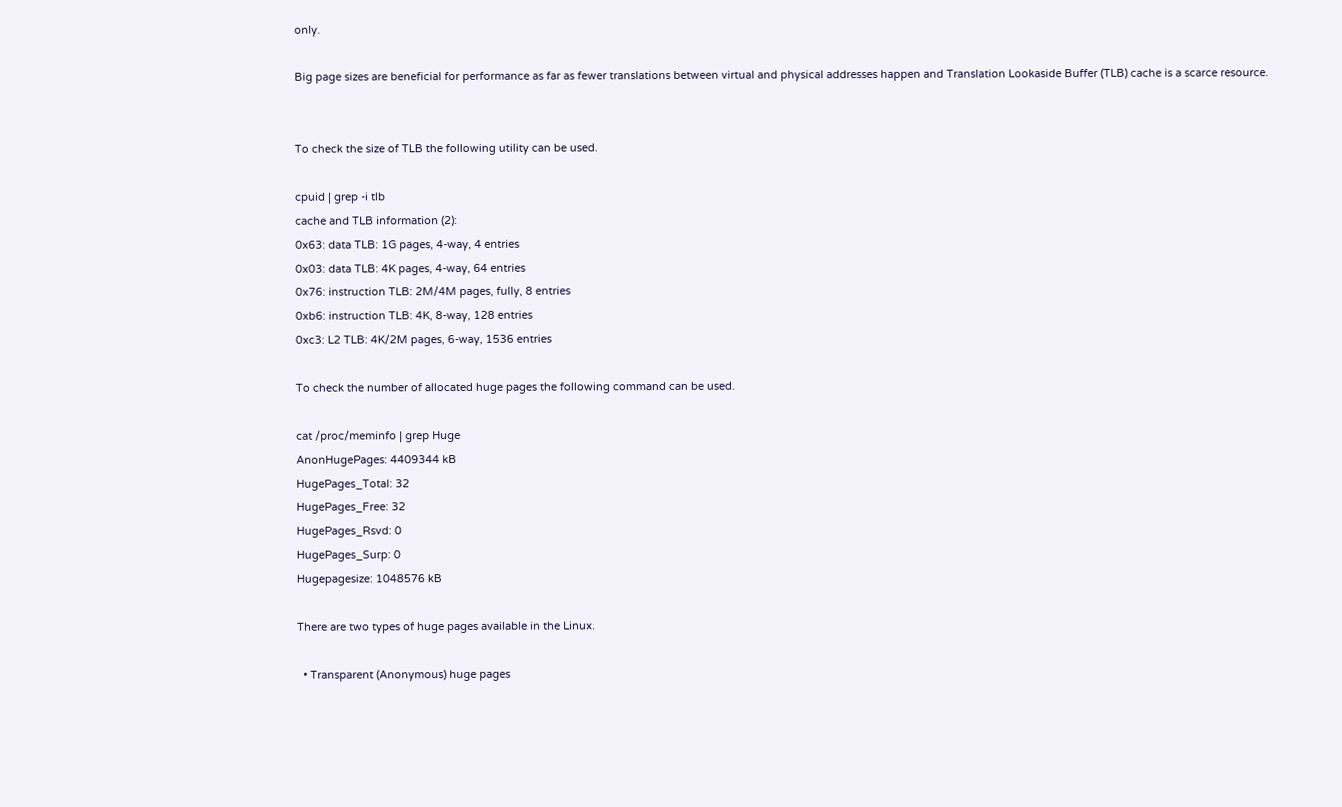only.

Big page sizes are beneficial for performance as far as fewer translations between virtual and physical addresses happen and Translation Lookaside Buffer (TLB) cache is a scarce resource.


To check the size of TLB the following utility can be used.

cpuid | grep -i tlb
cache and TLB information (2):
0x63: data TLB: 1G pages, 4-way, 4 entries
0x03: data TLB: 4K pages, 4-way, 64 entries
0x76: instruction TLB: 2M/4M pages, fully, 8 entries
0xb6: instruction TLB: 4K, 8-way, 128 entries
0xc3: L2 TLB: 4K/2M pages, 6-way, 1536 entries

To check the number of allocated huge pages the following command can be used.

cat /proc/meminfo | grep Huge
AnonHugePages: 4409344 kB
HugePages_Total: 32
HugePages_Free: 32
HugePages_Rsvd: 0
HugePages_Surp: 0
Hugepagesize: 1048576 kB

There are two types of huge pages available in the Linux.

  • Transparent (Anonymous) huge pages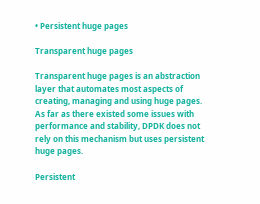• Persistent huge pages

Transparent huge pages

Transparent huge pages is an abstraction layer that automates most aspects of creating, managing and using huge pages. As far as there existed some issues with performance and stability, DPDK does not rely on this mechanism but uses persistent huge pages.

Persistent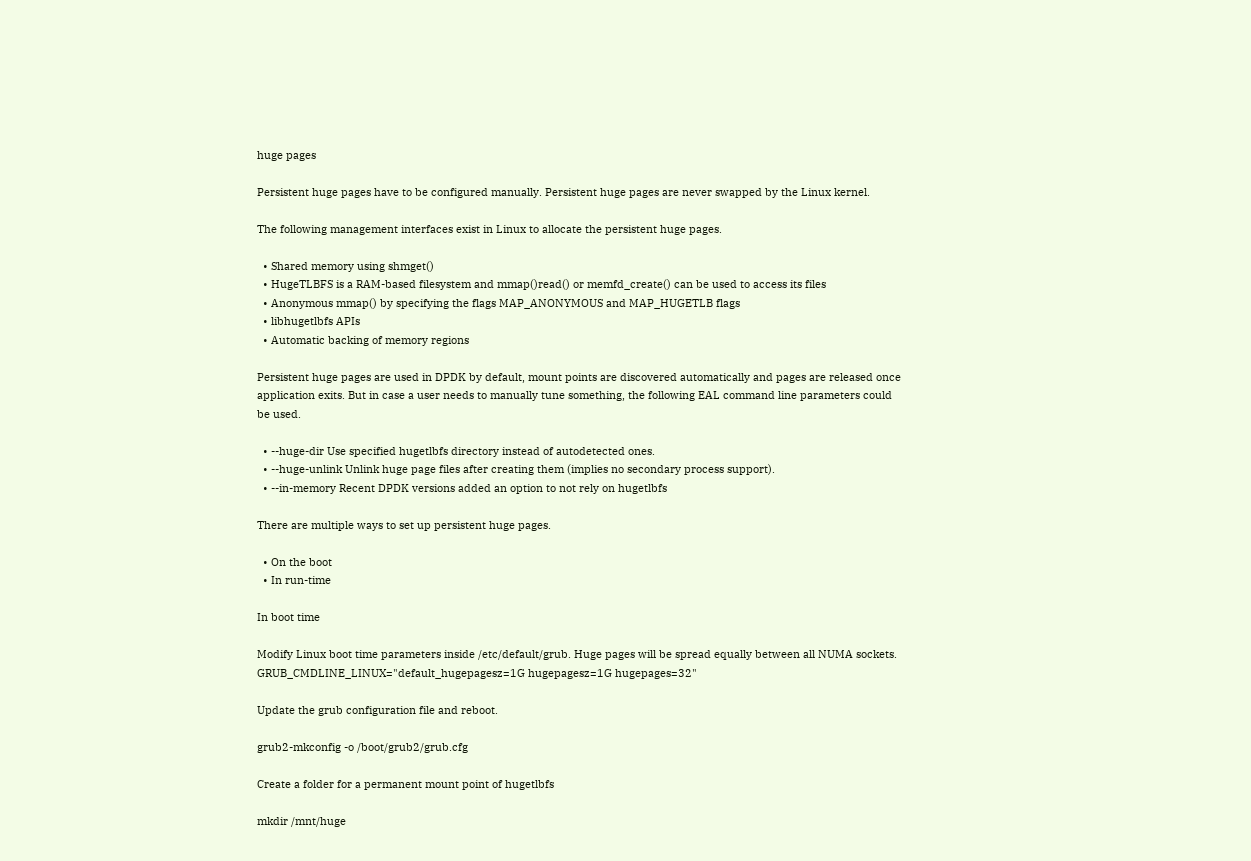huge pages

Persistent huge pages have to be configured manually. Persistent huge pages are never swapped by the Linux kernel.

The following management interfaces exist in Linux to allocate the persistent huge pages.

  • Shared memory using shmget()
  • HugeTLBFS is a RAM-based filesystem and mmap()read() or memfd_create() can be used to access its files
  • Anonymous mmap() by specifying the flags MAP_ANONYMOUS and MAP_HUGETLB flags
  • libhugetlbfs APIs
  • Automatic backing of memory regions

Persistent huge pages are used in DPDK by default, mount points are discovered automatically and pages are released once application exits. But in case a user needs to manually tune something, the following EAL command line parameters could be used.

  • --huge-dir Use specified hugetlbfs directory instead of autodetected ones.
  • --huge-unlink Unlink huge page files after creating them (implies no secondary process support).
  • --in-memory Recent DPDK versions added an option to not rely on hugetlbfs

There are multiple ways to set up persistent huge pages.

  • On the boot
  • In run-time

In boot time

Modify Linux boot time parameters inside /etc/default/grub. Huge pages will be spread equally between all NUMA sockets.
GRUB_CMDLINE_LINUX="default_hugepagesz=1G hugepagesz=1G hugepages=32"

Update the grub configuration file and reboot.

grub2-mkconfig -o /boot/grub2/grub.cfg

Create a folder for a permanent mount point of hugetlbfs

mkdir /mnt/huge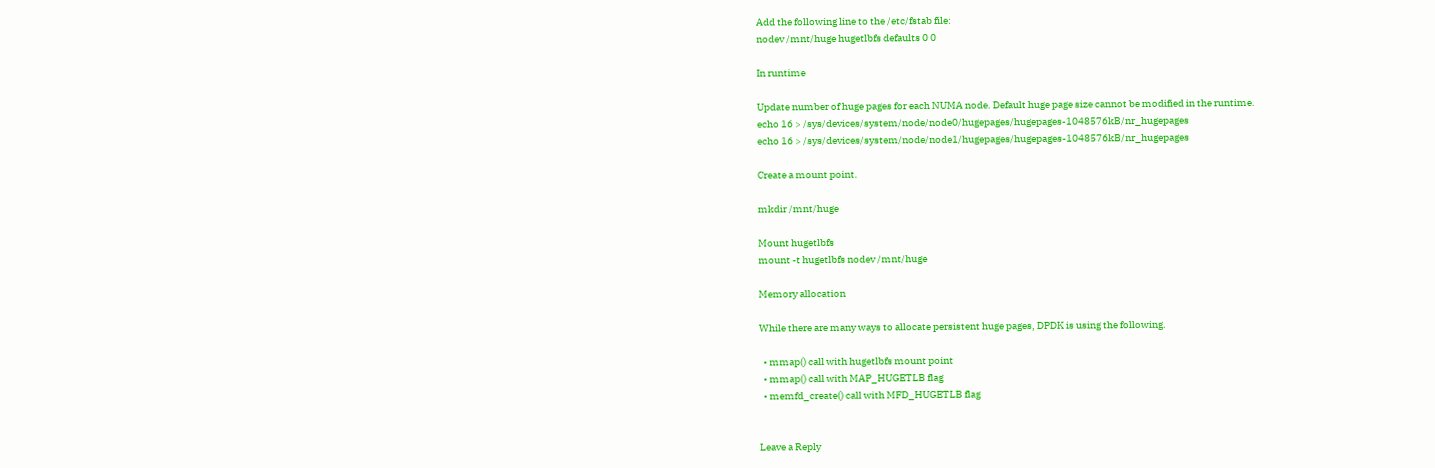Add the following line to the /etc/fstab file:
nodev /mnt/huge hugetlbfs defaults 0 0

In runtime

Update number of huge pages for each NUMA node. Default huge page size cannot be modified in the runtime.
echo 16 > /sys/devices/system/node/node0/hugepages/hugepages-1048576kB/nr_hugepages
echo 16 > /sys/devices/system/node/node1/hugepages/hugepages-1048576kB/nr_hugepages

Create a mount point.

mkdir /mnt/huge

Mount hugetlbfs
mount -t hugetlbfs nodev /mnt/huge

Memory allocation

While there are many ways to allocate persistent huge pages, DPDK is using the following.

  • mmap() call with hugetlbfs mount point
  • mmap() call with MAP_HUGETLB flag
  • memfd_create() call with MFD_HUGETLB flag


Leave a Reply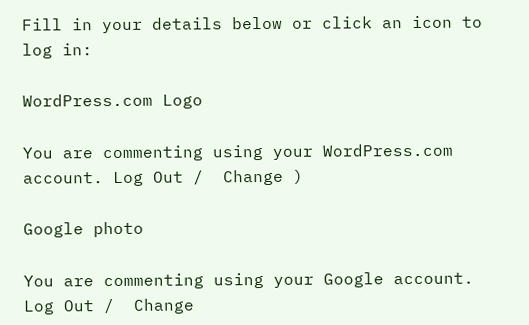Fill in your details below or click an icon to log in:

WordPress.com Logo

You are commenting using your WordPress.com account. Log Out /  Change )

Google photo

You are commenting using your Google account. Log Out /  Change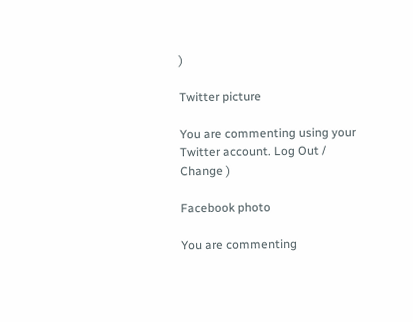)

Twitter picture

You are commenting using your Twitter account. Log Out /  Change )

Facebook photo

You are commenting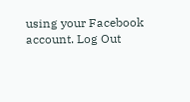using your Facebook account. Log Out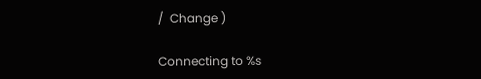/  Change )

Connecting to %s